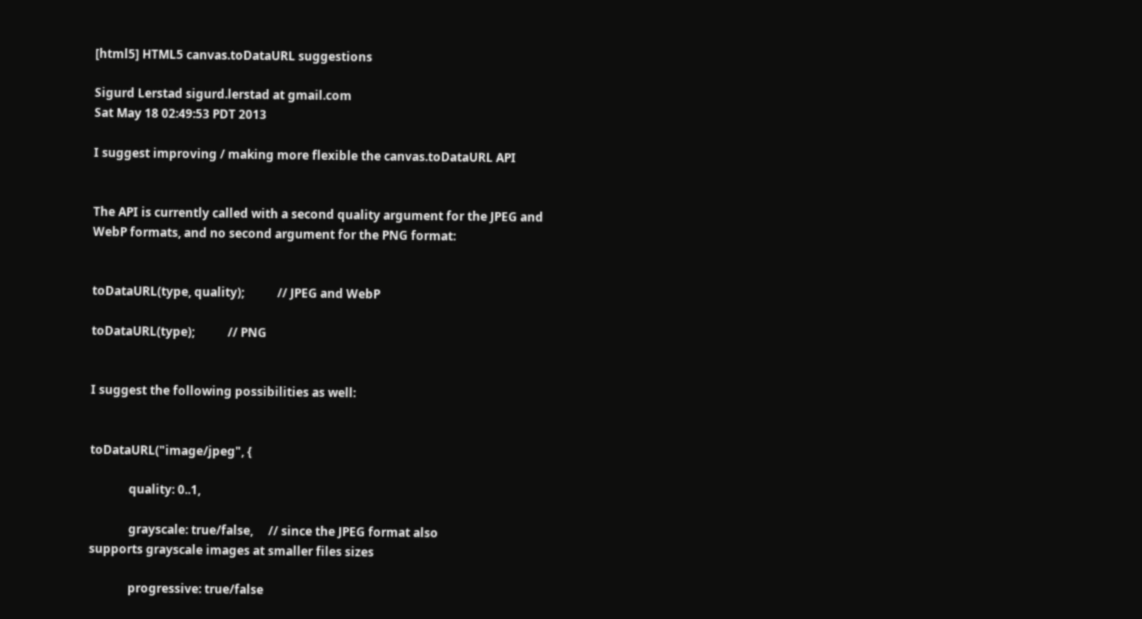[html5] HTML5 canvas.toDataURL suggestions

Sigurd Lerstad sigurd.lerstad at gmail.com
Sat May 18 02:49:53 PDT 2013

I suggest improving / making more flexible the canvas.toDataURL API


The API is currently called with a second quality argument for the JPEG and
WebP formats, and no second argument for the PNG format:


toDataURL(type, quality);           // JPEG and WebP

toDataURL(type);           // PNG


I suggest the following possibilities as well:


toDataURL("image/jpeg", {

             quality: 0..1,

             grayscale: true/false,     // since the JPEG format also
supports grayscale images at smaller files sizes

             progressive: true/false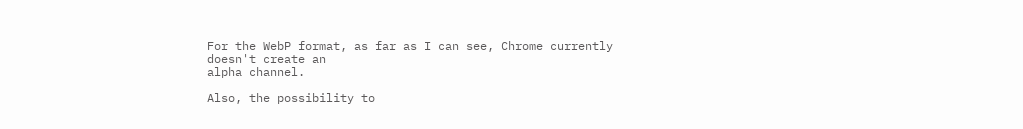For the WebP format, as far as I can see, Chrome currently doesn't create an
alpha channel.

Also, the possibility to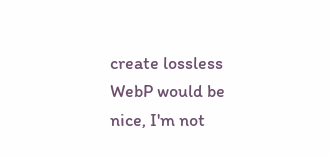create lossless WebP would be nice, I'm not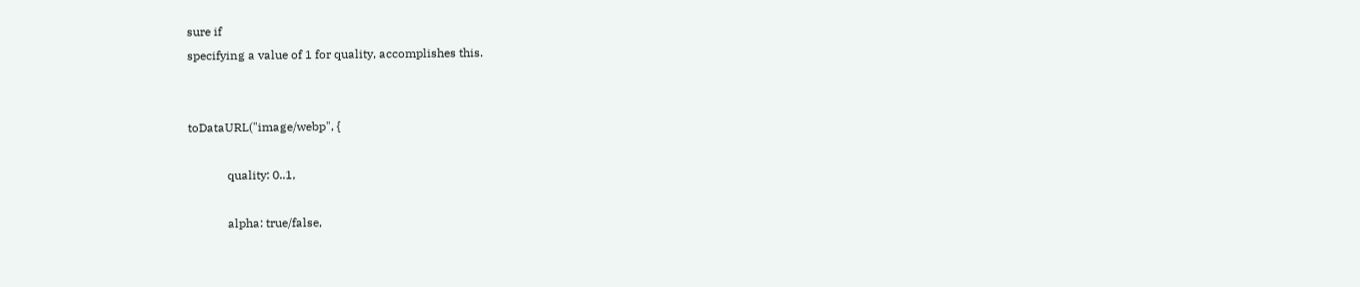sure if
specifying a value of 1 for quality, accomplishes this.


toDataURL("image/webp", {

             quality: 0..1,

             alpha: true/false,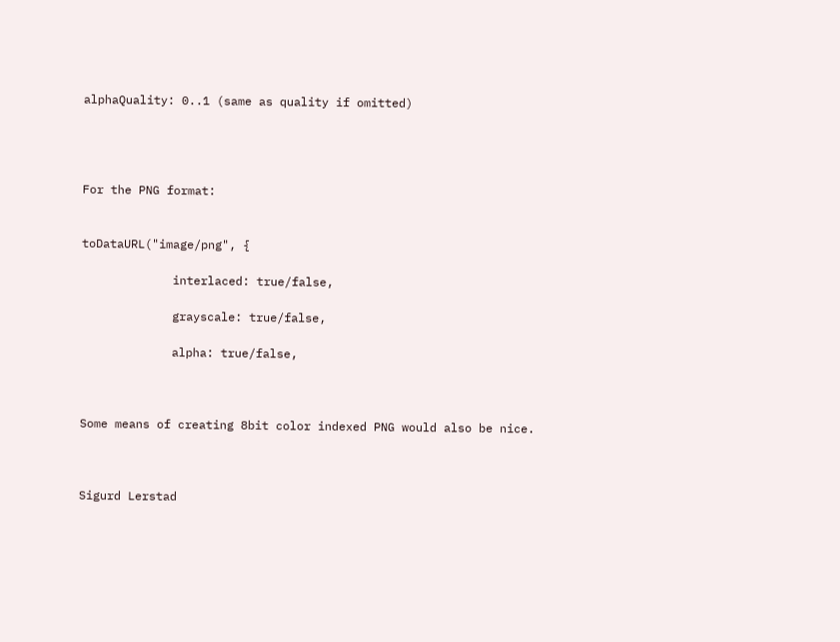alphaQuality: 0..1 (same as quality if omitted)




For the PNG format:


toDataURL("image/png", {

             interlaced: true/false,

             grayscale: true/false,

             alpha: true/false,



Some means of creating 8bit color indexed PNG would also be nice.



Sigurd Lerstad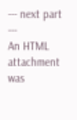--- next part ---
An HTML attachment was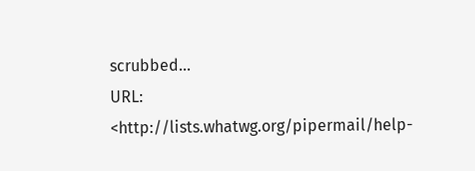scrubbed...
URL: <http://lists.whatwg.org/pipermail/help-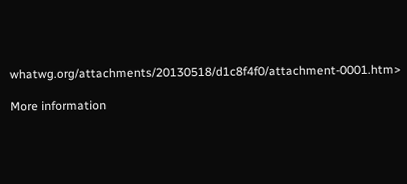whatwg.org/attachments/20130518/d1c8f4f0/attachment-0001.htm>

More information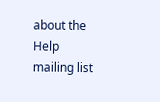about the Help mailing list